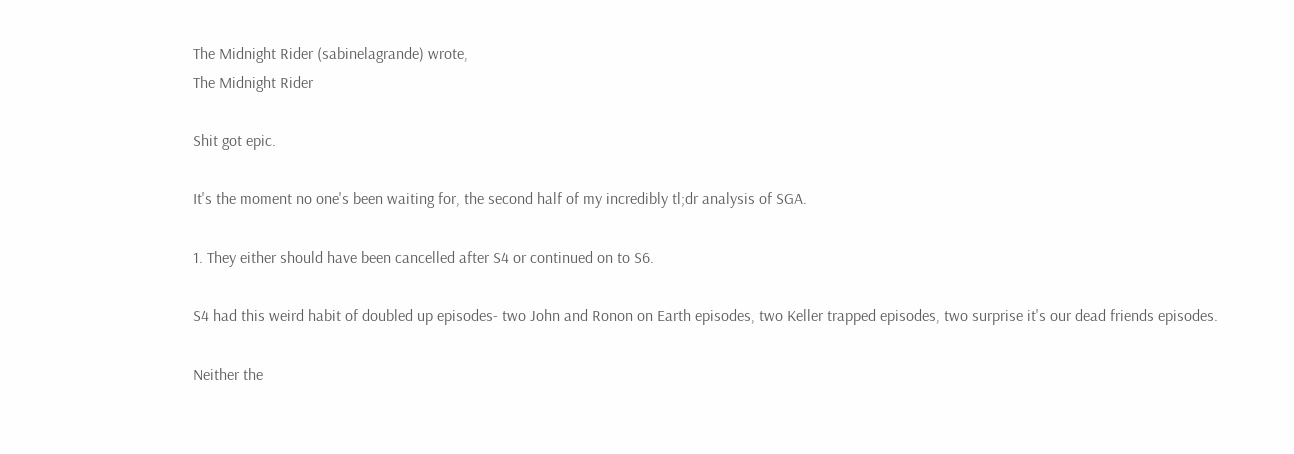The Midnight Rider (sabinelagrande) wrote,
The Midnight Rider

Shit got epic.

It's the moment no one's been waiting for, the second half of my incredibly tl;dr analysis of SGA.

1. They either should have been cancelled after S4 or continued on to S6.

S4 had this weird habit of doubled up episodes- two John and Ronon on Earth episodes, two Keller trapped episodes, two surprise it's our dead friends episodes.

Neither the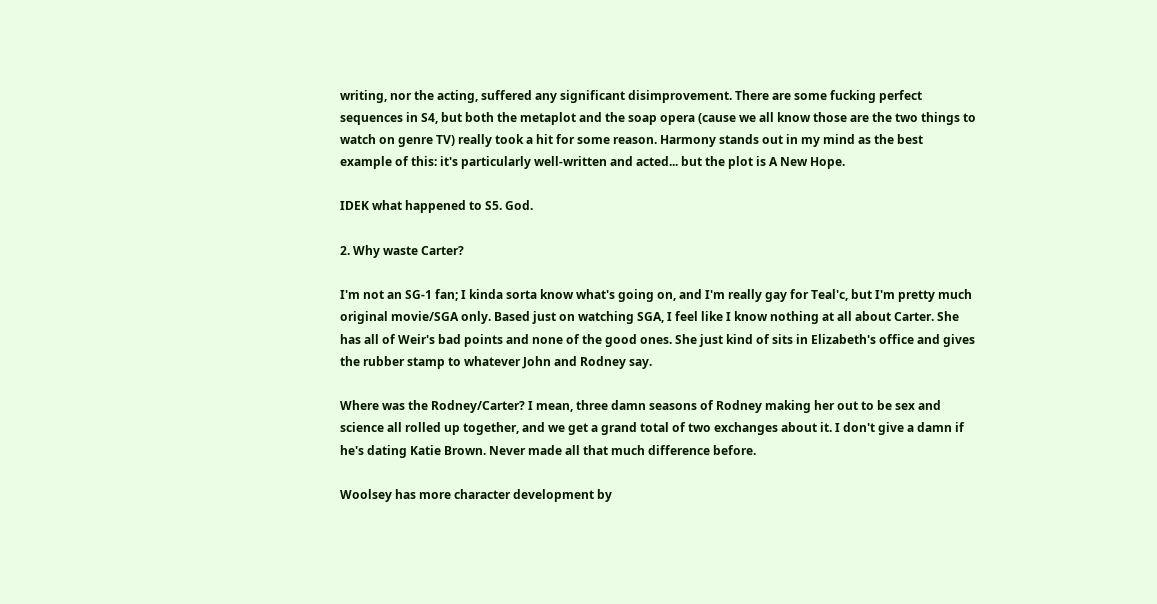writing, nor the acting, suffered any significant disimprovement. There are some fucking perfect sequences in S4, but both the metaplot and the soap opera (cause we all know those are the two things to watch on genre TV) really took a hit for some reason. Harmony stands out in my mind as the best example of this: it's particularly well-written and acted... but the plot is A New Hope.

IDEK what happened to S5. God.

2. Why waste Carter?

I'm not an SG-1 fan; I kinda sorta know what's going on, and I'm really gay for Teal'c, but I'm pretty much original movie/SGA only. Based just on watching SGA, I feel like I know nothing at all about Carter. She has all of Weir's bad points and none of the good ones. She just kind of sits in Elizabeth's office and gives the rubber stamp to whatever John and Rodney say.

Where was the Rodney/Carter? I mean, three damn seasons of Rodney making her out to be sex and science all rolled up together, and we get a grand total of two exchanges about it. I don't give a damn if he's dating Katie Brown. Never made all that much difference before.

Woolsey has more character development by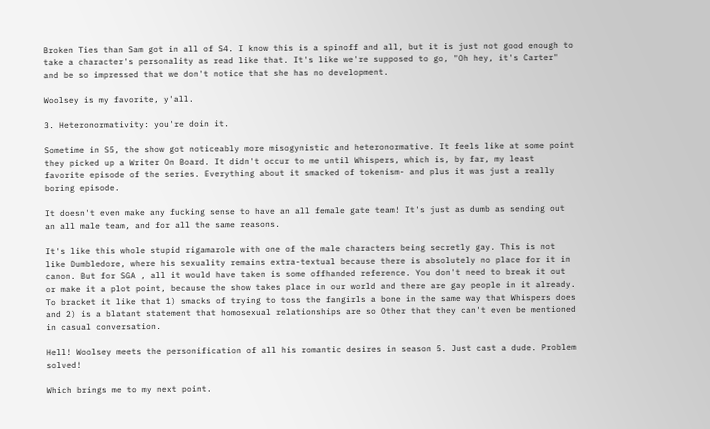Broken Ties than Sam got in all of S4. I know this is a spinoff and all, but it is just not good enough to take a character's personality as read like that. It's like we're supposed to go, "Oh hey, it's Carter" and be so impressed that we don't notice that she has no development.

Woolsey is my favorite, y'all.

3. Heteronormativity: you're doin it.

Sometime in S5, the show got noticeably more misogynistic and heteronormative. It feels like at some point they picked up a Writer On Board. It didn't occur to me until Whispers, which is, by far, my least favorite episode of the series. Everything about it smacked of tokenism- and plus it was just a really boring episode.

It doesn't even make any fucking sense to have an all female gate team! It's just as dumb as sending out an all male team, and for all the same reasons.

It's like this whole stupid rigamarole with one of the male characters being secretly gay. This is not like Dumbledore, where his sexuality remains extra-textual because there is absolutely no place for it in canon. But for SGA , all it would have taken is some offhanded reference. You don't need to break it out or make it a plot point, because the show takes place in our world and there are gay people in it already. To bracket it like that 1) smacks of trying to toss the fangirls a bone in the same way that Whispers does and 2) is a blatant statement that homosexual relationships are so Other that they can't even be mentioned in casual conversation.

Hell! Woolsey meets the personification of all his romantic desires in season 5. Just cast a dude. Problem solved!

Which brings me to my next point.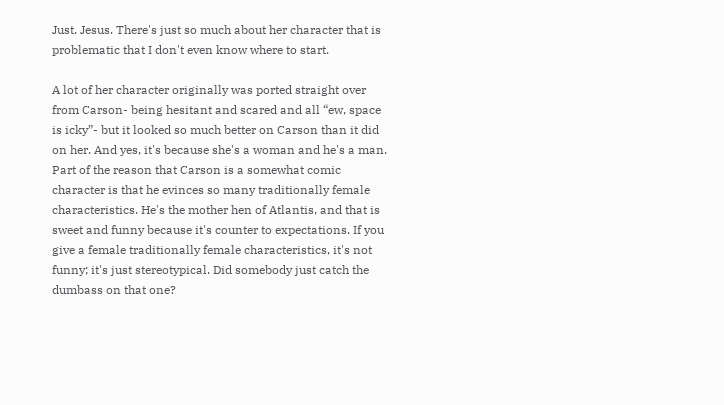Just. Jesus. There's just so much about her character that is problematic that I don't even know where to start.

A lot of her character originally was ported straight over from Carson- being hesitant and scared and all “ew, space is icky”- but it looked so much better on Carson than it did on her. And yes, it's because she's a woman and he's a man. Part of the reason that Carson is a somewhat comic character is that he evinces so many traditionally female characteristics. He's the mother hen of Atlantis, and that is sweet and funny because it's counter to expectations. If you give a female traditionally female characteristics, it's not funny; it's just stereotypical. Did somebody just catch the dumbass on that one?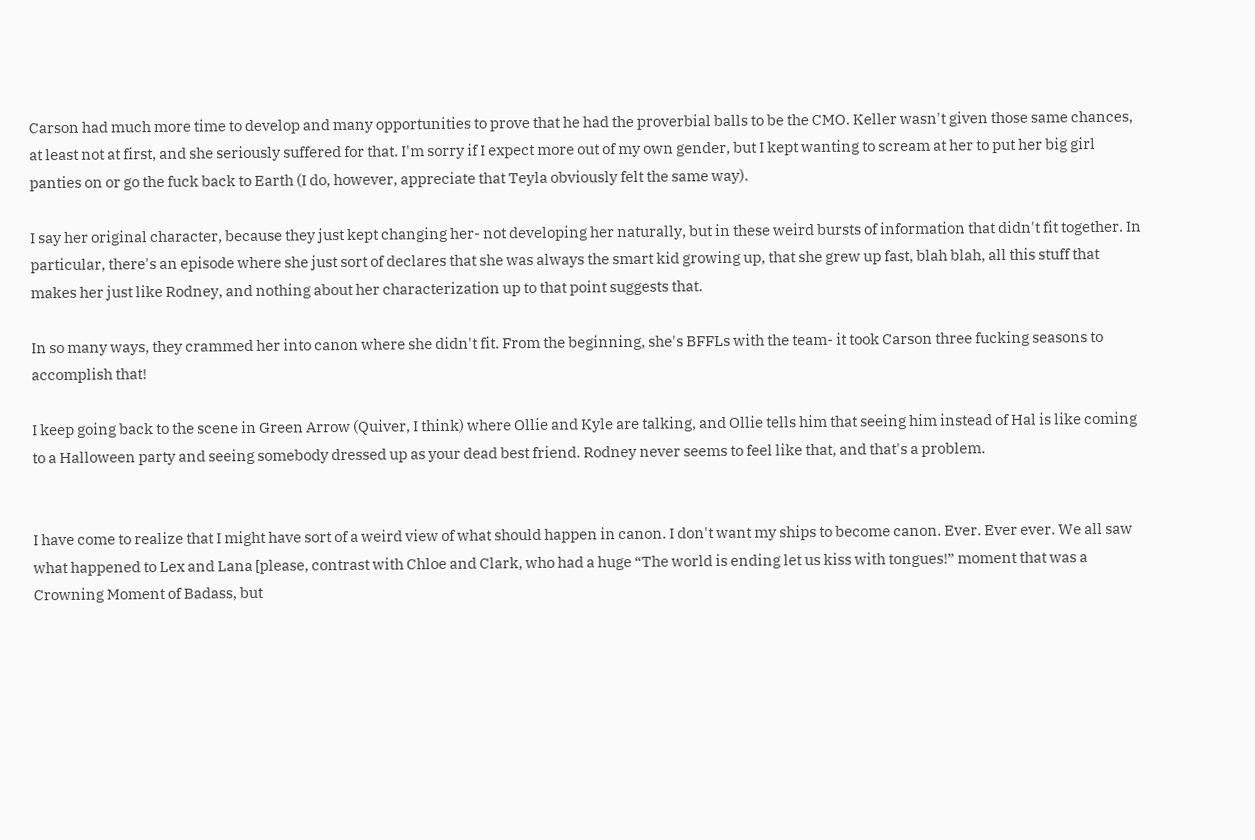Carson had much more time to develop and many opportunities to prove that he had the proverbial balls to be the CMO. Keller wasn't given those same chances, at least not at first, and she seriously suffered for that. I'm sorry if I expect more out of my own gender, but I kept wanting to scream at her to put her big girl panties on or go the fuck back to Earth (I do, however, appreciate that Teyla obviously felt the same way).

I say her original character, because they just kept changing her- not developing her naturally, but in these weird bursts of information that didn't fit together. In particular, there's an episode where she just sort of declares that she was always the smart kid growing up, that she grew up fast, blah blah, all this stuff that makes her just like Rodney, and nothing about her characterization up to that point suggests that.

In so many ways, they crammed her into canon where she didn't fit. From the beginning, she's BFFLs with the team- it took Carson three fucking seasons to accomplish that!

I keep going back to the scene in Green Arrow (Quiver, I think) where Ollie and Kyle are talking, and Ollie tells him that seeing him instead of Hal is like coming to a Halloween party and seeing somebody dressed up as your dead best friend. Rodney never seems to feel like that, and that's a problem.


I have come to realize that I might have sort of a weird view of what should happen in canon. I don't want my ships to become canon. Ever. Ever ever. We all saw what happened to Lex and Lana [please, contrast with Chloe and Clark, who had a huge “The world is ending let us kiss with tongues!” moment that was a Crowning Moment of Badass, but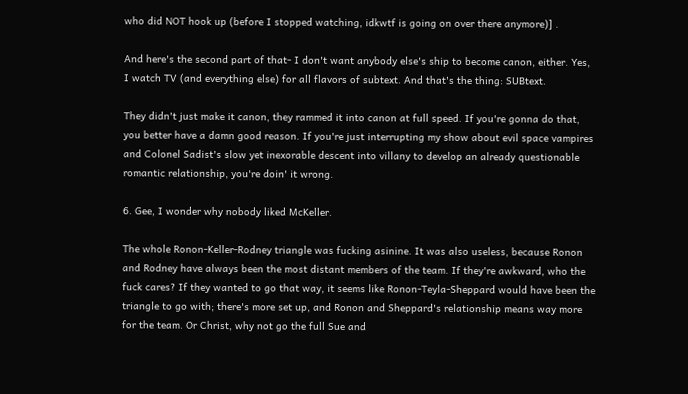who did NOT hook up (before I stopped watching, idkwtf is going on over there anymore)] .

And here's the second part of that- I don't want anybody else's ship to become canon, either. Yes, I watch TV (and everything else) for all flavors of subtext. And that's the thing: SUBtext.

They didn't just make it canon, they rammed it into canon at full speed. If you're gonna do that, you better have a damn good reason. If you're just interrupting my show about evil space vampires and Colonel Sadist's slow yet inexorable descent into villany to develop an already questionable romantic relationship, you're doin' it wrong.

6. Gee, I wonder why nobody liked McKeller.

The whole Ronon-Keller-Rodney triangle was fucking asinine. It was also useless, because Ronon and Rodney have always been the most distant members of the team. If they're awkward, who the fuck cares? If they wanted to go that way, it seems like Ronon-Teyla-Sheppard would have been the triangle to go with; there's more set up, and Ronon and Sheppard's relationship means way more for the team. Or Christ, why not go the full Sue and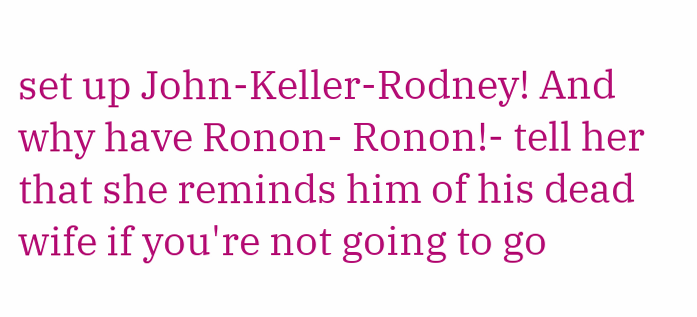set up John-Keller-Rodney! And why have Ronon- Ronon!- tell her that she reminds him of his dead wife if you're not going to go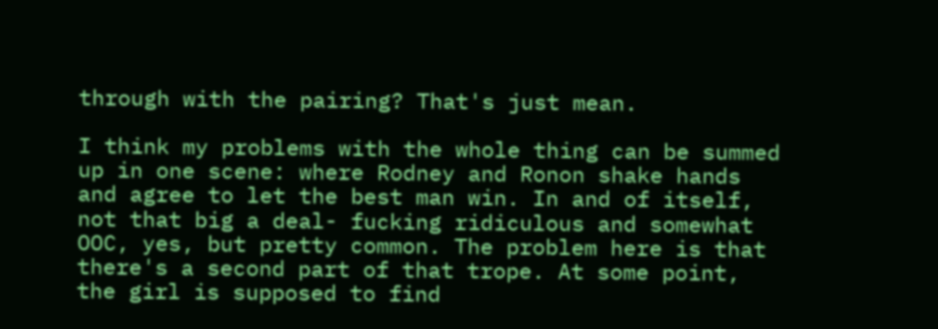through with the pairing? That's just mean.

I think my problems with the whole thing can be summed up in one scene: where Rodney and Ronon shake hands and agree to let the best man win. In and of itself, not that big a deal- fucking ridiculous and somewhat OOC, yes, but pretty common. The problem here is that there's a second part of that trope. At some point, the girl is supposed to find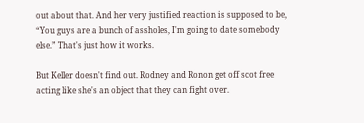out about that. And her very justified reaction is supposed to be, “You guys are a bunch of assholes, I'm going to date somebody else.” That's just how it works.

But Keller doesn't find out. Rodney and Ronon get off scot free acting like she's an object that they can fight over.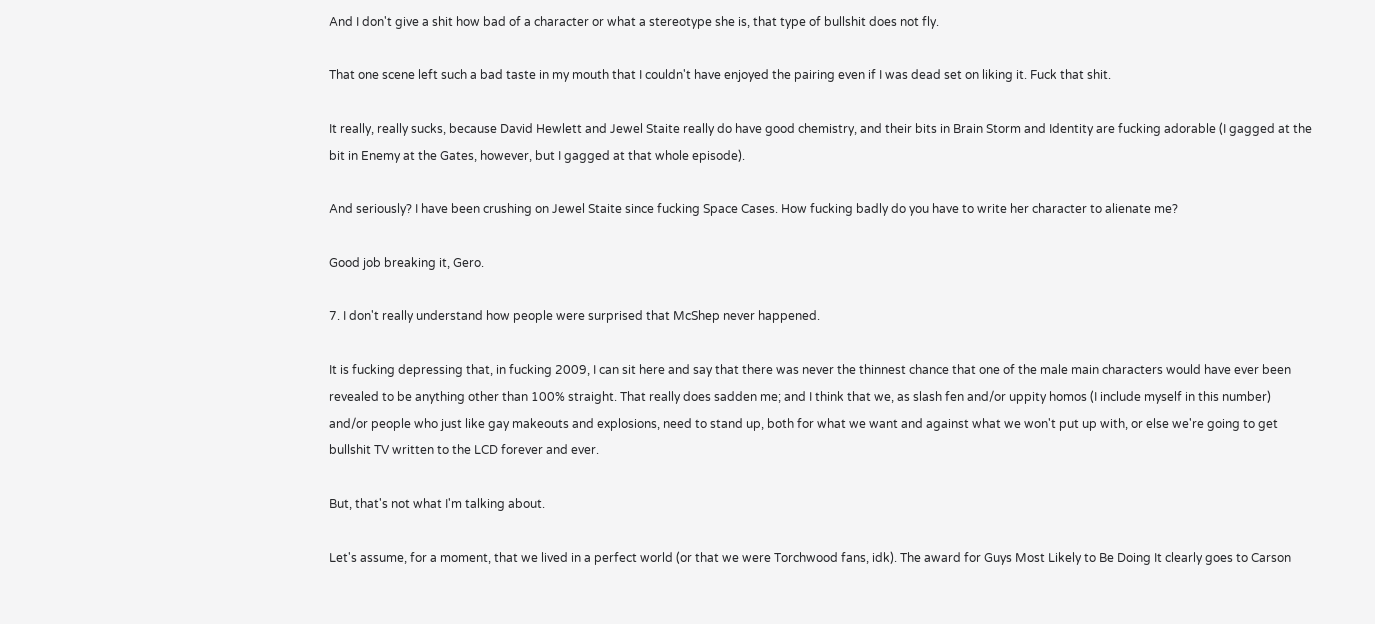And I don't give a shit how bad of a character or what a stereotype she is, that type of bullshit does not fly.

That one scene left such a bad taste in my mouth that I couldn't have enjoyed the pairing even if I was dead set on liking it. Fuck that shit.

It really, really sucks, because David Hewlett and Jewel Staite really do have good chemistry, and their bits in Brain Storm and Identity are fucking adorable (I gagged at the bit in Enemy at the Gates, however, but I gagged at that whole episode).

And seriously? I have been crushing on Jewel Staite since fucking Space Cases. How fucking badly do you have to write her character to alienate me?

Good job breaking it, Gero.

7. I don't really understand how people were surprised that McShep never happened.

It is fucking depressing that, in fucking 2009, I can sit here and say that there was never the thinnest chance that one of the male main characters would have ever been revealed to be anything other than 100% straight. That really does sadden me; and I think that we, as slash fen and/or uppity homos (I include myself in this number) and/or people who just like gay makeouts and explosions, need to stand up, both for what we want and against what we won't put up with, or else we're going to get bullshit TV written to the LCD forever and ever.

But, that's not what I'm talking about.

Let's assume, for a moment, that we lived in a perfect world (or that we were Torchwood fans, idk). The award for Guys Most Likely to Be Doing It clearly goes to Carson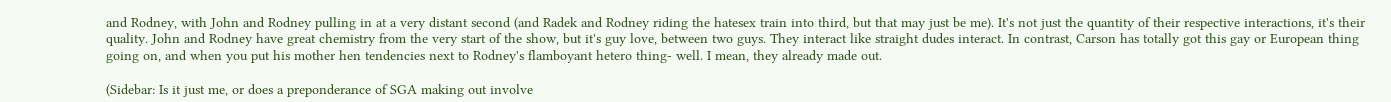and Rodney, with John and Rodney pulling in at a very distant second (and Radek and Rodney riding the hatesex train into third, but that may just be me). It's not just the quantity of their respective interactions, it's their quality. John and Rodney have great chemistry from the very start of the show, but it's guy love, between two guys. They interact like straight dudes interact. In contrast, Carson has totally got this gay or European thing going on, and when you put his mother hen tendencies next to Rodney's flamboyant hetero thing- well. I mean, they already made out.

(Sidebar: Is it just me, or does a preponderance of SGA making out involve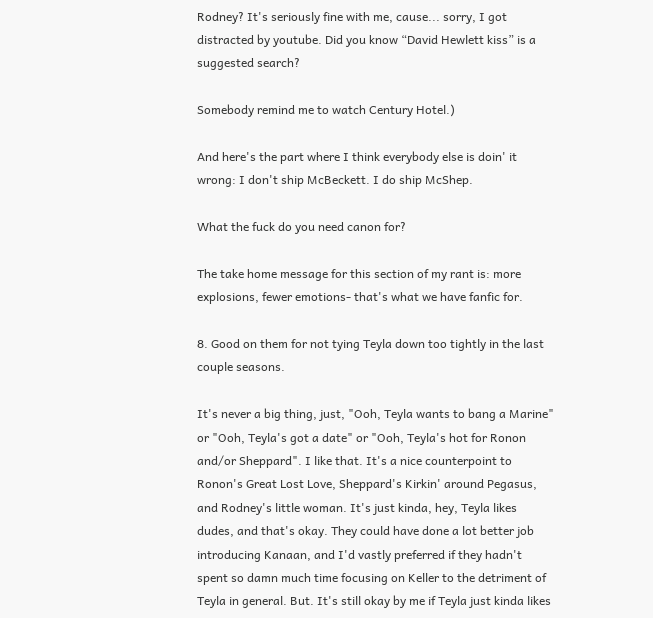Rodney? It's seriously fine with me, cause... sorry, I got distracted by youtube. Did you know “David Hewlett kiss” is a suggested search?

Somebody remind me to watch Century Hotel.)

And here's the part where I think everybody else is doin' it wrong: I don't ship McBeckett. I do ship McShep.

What the fuck do you need canon for?

The take home message for this section of my rant is: more explosions, fewer emotions- that's what we have fanfic for.

8. Good on them for not tying Teyla down too tightly in the last couple seasons.

It's never a big thing, just, "Ooh, Teyla wants to bang a Marine" or "Ooh, Teyla's got a date" or "Ooh, Teyla's hot for Ronon and/or Sheppard". I like that. It's a nice counterpoint to Ronon's Great Lost Love, Sheppard's Kirkin' around Pegasus, and Rodney's little woman. It's just kinda, hey, Teyla likes dudes, and that's okay. They could have done a lot better job introducing Kanaan, and I'd vastly preferred if they hadn't spent so damn much time focusing on Keller to the detriment of Teyla in general. But. It's still okay by me if Teyla just kinda likes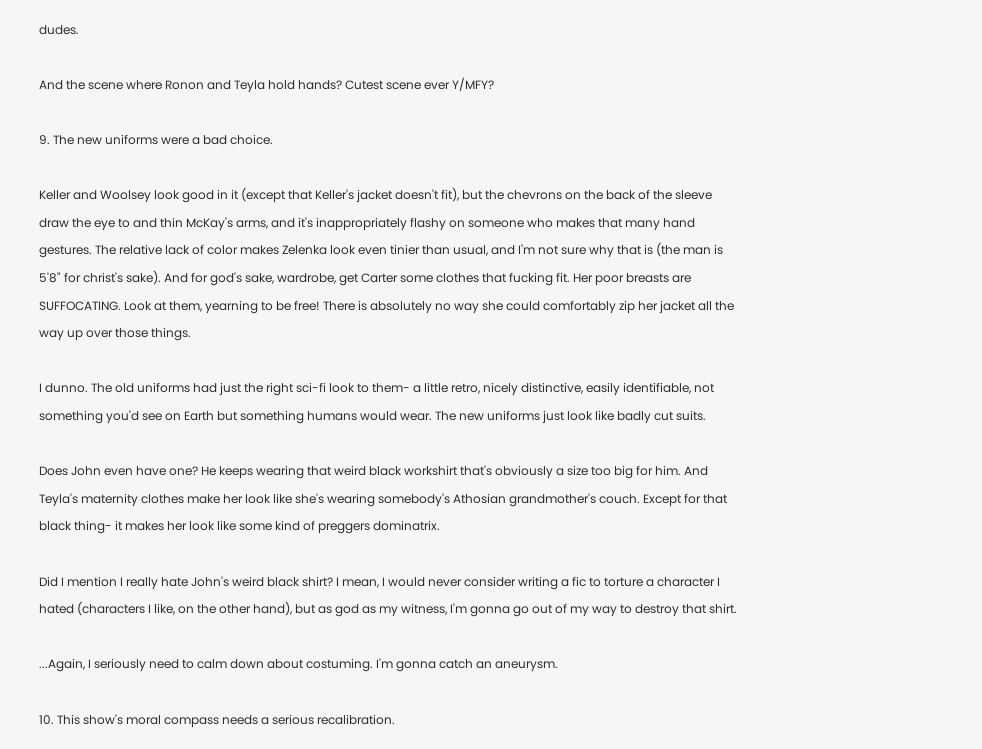dudes.

And the scene where Ronon and Teyla hold hands? Cutest scene ever Y/MFY?

9. The new uniforms were a bad choice.

Keller and Woolsey look good in it (except that Keller's jacket doesn't fit), but the chevrons on the back of the sleeve draw the eye to and thin McKay's arms, and it's inappropriately flashy on someone who makes that many hand gestures. The relative lack of color makes Zelenka look even tinier than usual, and I'm not sure why that is (the man is 5'8" for christ's sake). And for god's sake, wardrobe, get Carter some clothes that fucking fit. Her poor breasts are SUFFOCATING. Look at them, yearning to be free! There is absolutely no way she could comfortably zip her jacket all the way up over those things.

I dunno. The old uniforms had just the right sci-fi look to them- a little retro, nicely distinctive, easily identifiable, not something you'd see on Earth but something humans would wear. The new uniforms just look like badly cut suits.

Does John even have one? He keeps wearing that weird black workshirt that's obviously a size too big for him. And Teyla's maternity clothes make her look like she's wearing somebody's Athosian grandmother's couch. Except for that black thing- it makes her look like some kind of preggers dominatrix.

Did I mention I really hate John's weird black shirt? I mean, I would never consider writing a fic to torture a character I hated (characters I like, on the other hand), but as god as my witness, I'm gonna go out of my way to destroy that shirt.

...Again, I seriously need to calm down about costuming. I'm gonna catch an aneurysm.

10. This show's moral compass needs a serious recalibration.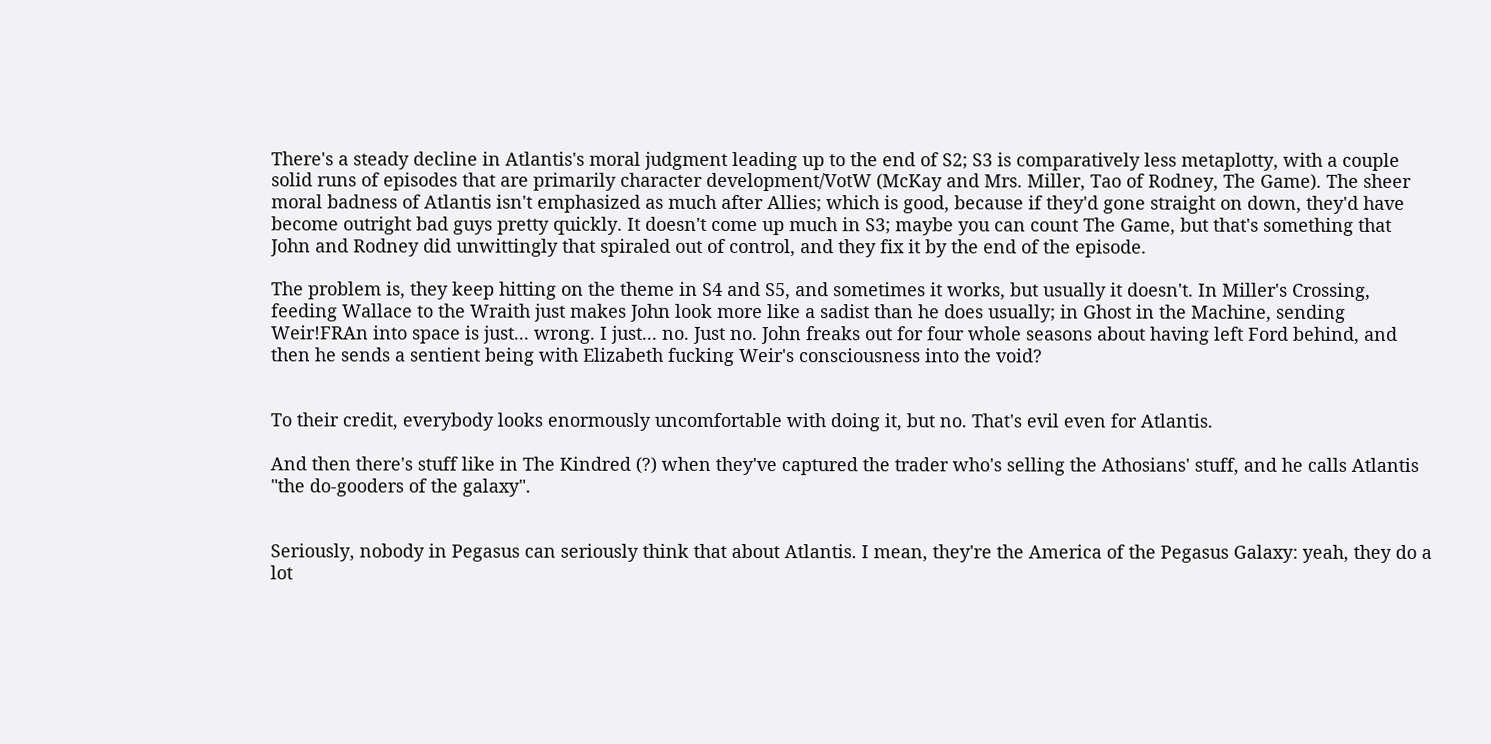There's a steady decline in Atlantis's moral judgment leading up to the end of S2; S3 is comparatively less metaplotty, with a couple solid runs of episodes that are primarily character development/VotW (McKay and Mrs. Miller, Tao of Rodney, The Game). The sheer moral badness of Atlantis isn't emphasized as much after Allies; which is good, because if they'd gone straight on down, they'd have become outright bad guys pretty quickly. It doesn't come up much in S3; maybe you can count The Game, but that's something that John and Rodney did unwittingly that spiraled out of control, and they fix it by the end of the episode.

The problem is, they keep hitting on the theme in S4 and S5, and sometimes it works, but usually it doesn't. In Miller's Crossing, feeding Wallace to the Wraith just makes John look more like a sadist than he does usually; in Ghost in the Machine, sending Weir!FRAn into space is just... wrong. I just... no. Just no. John freaks out for four whole seasons about having left Ford behind, and then he sends a sentient being with Elizabeth fucking Weir's consciousness into the void?


To their credit, everybody looks enormously uncomfortable with doing it, but no. That's evil even for Atlantis.

And then there's stuff like in The Kindred (?) when they've captured the trader who's selling the Athosians' stuff, and he calls Atlantis "the do-gooders of the galaxy".


Seriously, nobody in Pegasus can seriously think that about Atlantis. I mean, they're the America of the Pegasus Galaxy: yeah, they do a lot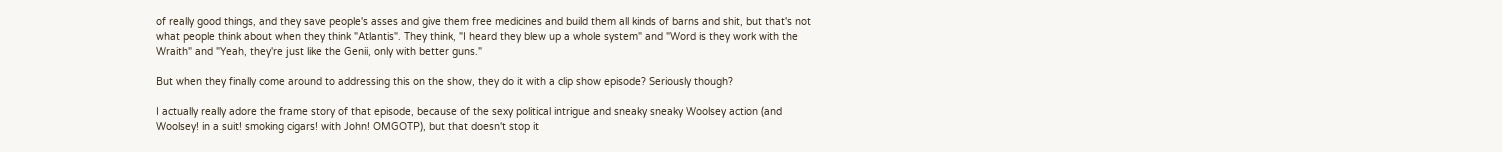of really good things, and they save people's asses and give them free medicines and build them all kinds of barns and shit, but that's not what people think about when they think "Atlantis". They think, "I heard they blew up a whole system" and "Word is they work with the Wraith" and "Yeah, they're just like the Genii, only with better guns."

But when they finally come around to addressing this on the show, they do it with a clip show episode? Seriously though?

I actually really adore the frame story of that episode, because of the sexy political intrigue and sneaky sneaky Woolsey action (and Woolsey! in a suit! smoking cigars! with John! OMGOTP), but that doesn't stop it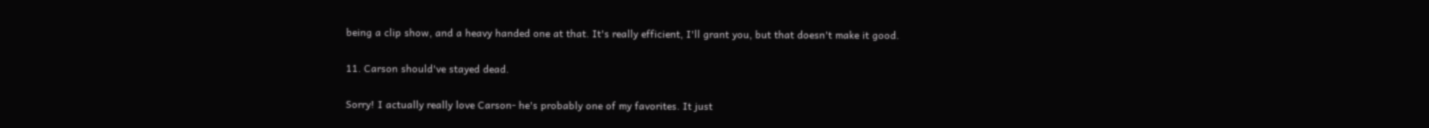being a clip show, and a heavy handed one at that. It's really efficient, I'll grant you, but that doesn't make it good.

11. Carson should've stayed dead.

Sorry! I actually really love Carson- he's probably one of my favorites. It just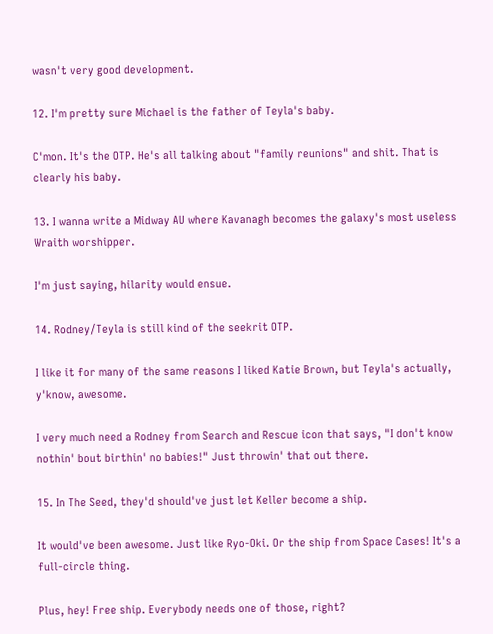wasn't very good development.

12. I'm pretty sure Michael is the father of Teyla's baby.

C'mon. It's the OTP. He's all talking about "family reunions" and shit. That is clearly his baby.

13. I wanna write a Midway AU where Kavanagh becomes the galaxy's most useless Wraith worshipper.

I'm just saying, hilarity would ensue.

14. Rodney/Teyla is still kind of the seekrit OTP.

I like it for many of the same reasons I liked Katie Brown, but Teyla's actually, y'know, awesome.

I very much need a Rodney from Search and Rescue icon that says, "I don't know nothin' bout birthin' no babies!" Just throwin' that out there.

15. In The Seed, they'd should've just let Keller become a ship.

It would've been awesome. Just like Ryo-Oki. Or the ship from Space Cases! It's a full-circle thing.

Plus, hey! Free ship. Everybody needs one of those, right?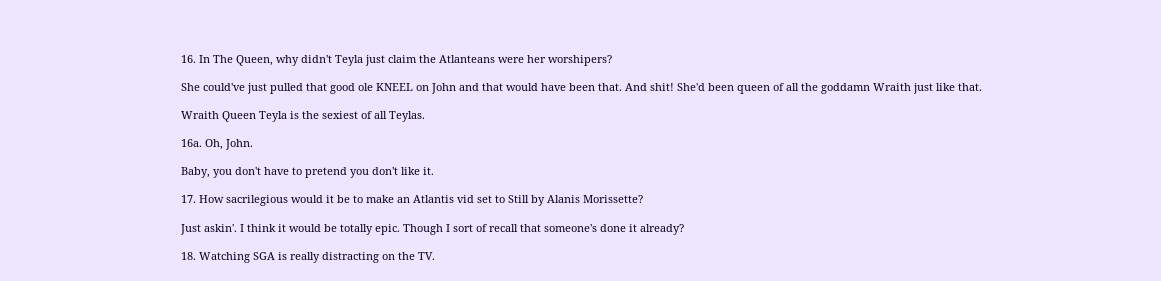16. In The Queen, why didn't Teyla just claim the Atlanteans were her worshipers?

She could've just pulled that good ole KNEEL on John and that would have been that. And shit! She'd been queen of all the goddamn Wraith just like that.

Wraith Queen Teyla is the sexiest of all Teylas.

16a. Oh, John.

Baby, you don't have to pretend you don't like it.

17. How sacrilegious would it be to make an Atlantis vid set to Still by Alanis Morissette?

Just askin'. I think it would be totally epic. Though I sort of recall that someone's done it already?

18. Watching SGA is really distracting on the TV.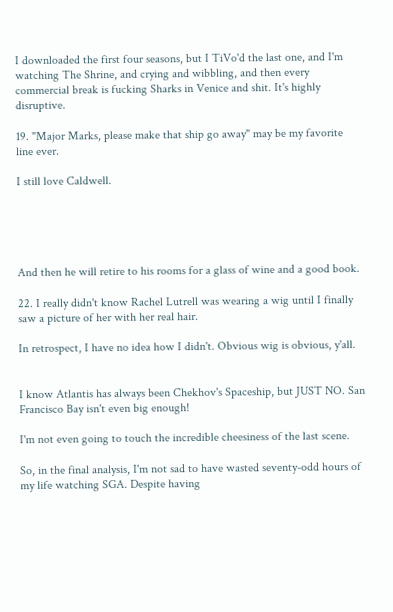I downloaded the first four seasons, but I TiVo'd the last one, and I'm watching The Shrine, and crying and wibbling, and then every commercial break is fucking Sharks in Venice and shit. It's highly disruptive.

19. "Major Marks, please make that ship go away" may be my favorite line ever.

I still love Caldwell.





And then he will retire to his rooms for a glass of wine and a good book.

22. I really didn't know Rachel Lutrell was wearing a wig until I finally saw a picture of her with her real hair.

In retrospect, I have no idea how I didn't. Obvious wig is obvious, y'all.


I know Atlantis has always been Chekhov's Spaceship, but JUST NO. San Francisco Bay isn't even big enough!

I'm not even going to touch the incredible cheesiness of the last scene.

So, in the final analysis, I'm not sad to have wasted seventy-odd hours of my life watching SGA. Despite having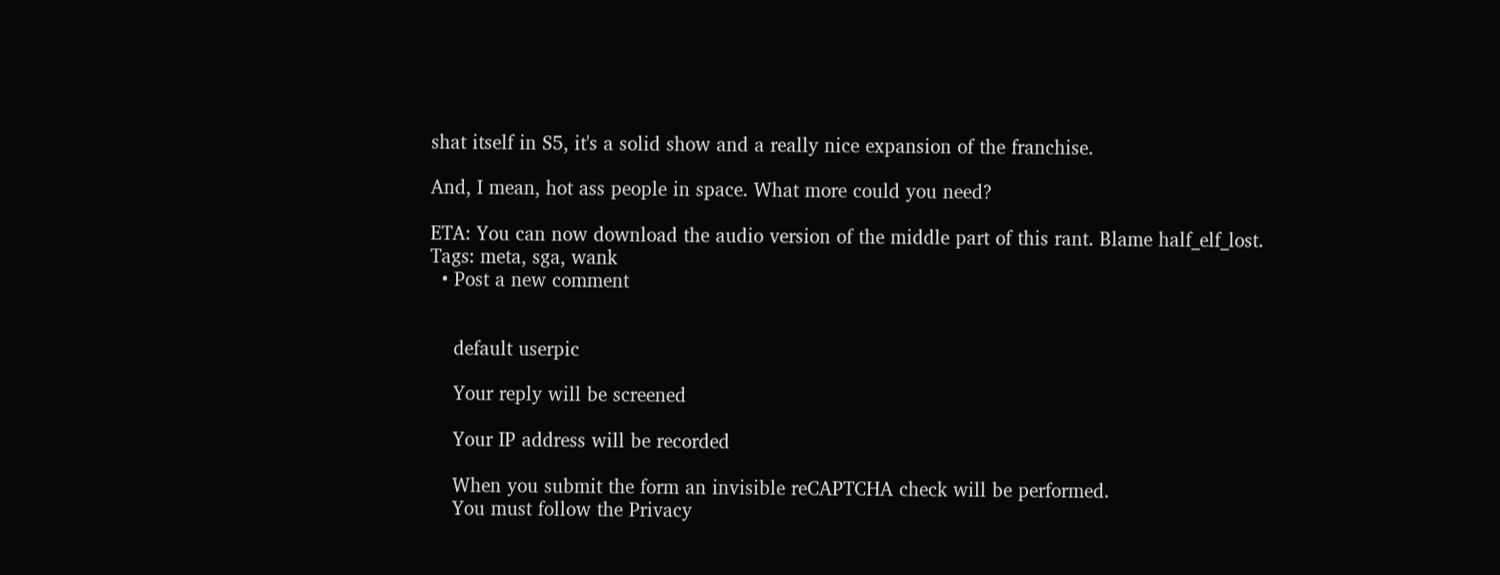shat itself in S5, it's a solid show and a really nice expansion of the franchise.

And, I mean, hot ass people in space. What more could you need?

ETA: You can now download the audio version of the middle part of this rant. Blame half_elf_lost.
Tags: meta, sga, wank
  • Post a new comment


    default userpic

    Your reply will be screened

    Your IP address will be recorded

    When you submit the form an invisible reCAPTCHA check will be performed.
    You must follow the Privacy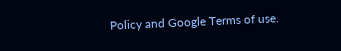Policy and Google Terms of use.